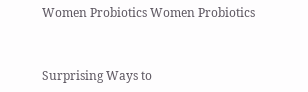Women Probiotics Women Probiotics


Surprising Ways to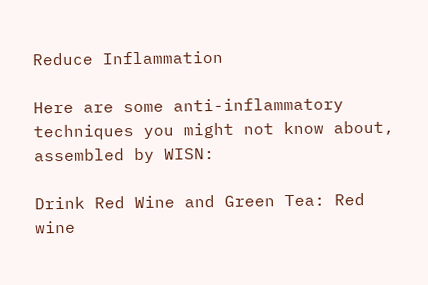Reduce Inflammation

Here are some anti-inflammatory techniques you might not know about, assembled by WISN:

Drink Red Wine and Green Tea: Red wine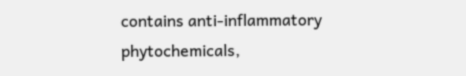contains anti-inflammatory phytochemicals,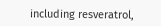including resveratrol,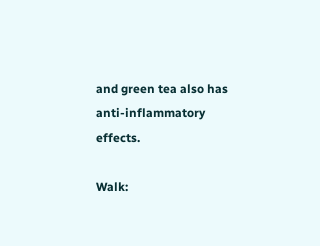and green tea also has anti-inflammatory effects.

Walk: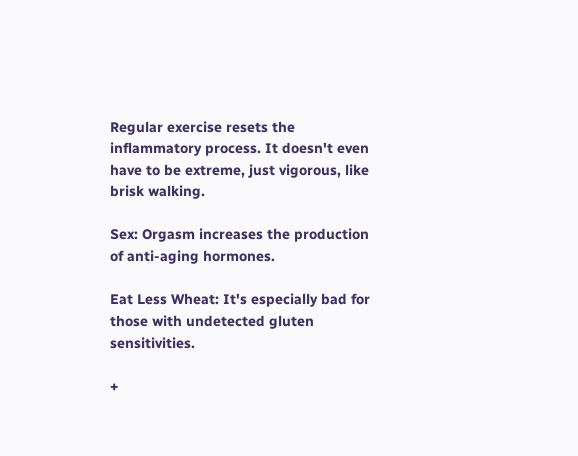Regular exercise resets the inflammatory process. It doesn't even have to be extreme, just vigorous, like brisk walking.

Sex: Orgasm increases the production of anti-aging hormones.

Eat Less Wheat: It's especially bad for those with undetected gluten sensitivities.

+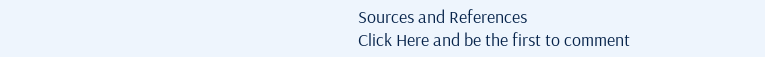Sources and References
Click Here and be the first to comment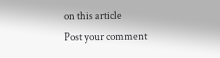on this article
Post your comment